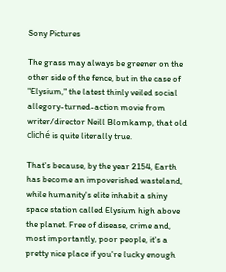Sony Pictures

The grass may always be greener on the other side of the fence, but in the case of "Elysium," the latest thinly veiled social allegory-turned-action movie from writer/director Neill Blomkamp, that old cliché is quite literally true.

That's because, by the year 2154, Earth has become an impoverished wasteland, while humanity's elite inhabit a shiny space station called Elysium high above the planet. Free of disease, crime and, most importantly, poor people, it's a pretty nice place if you're lucky enough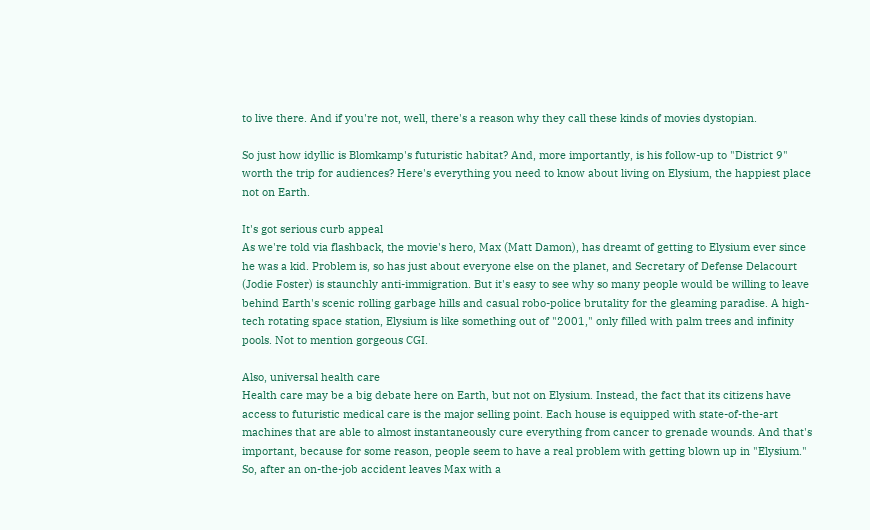to live there. And if you're not, well, there's a reason why they call these kinds of movies dystopian.

So just how idyllic is Blomkamp's futuristic habitat? And, more importantly, is his follow-up to "District 9" worth the trip for audiences? Here's everything you need to know about living on Elysium, the happiest place not on Earth.

It's got serious curb appeal
As we're told via flashback, the movie's hero, Max (Matt Damon), has dreamt of getting to Elysium ever since he was a kid. Problem is, so has just about everyone else on the planet, and Secretary of Defense Delacourt (Jodie Foster) is staunchly anti-immigration. But it's easy to see why so many people would be willing to leave behind Earth's scenic rolling garbage hills and casual robo-police brutality for the gleaming paradise. A high-tech rotating space station, Elysium is like something out of "2001," only filled with palm trees and infinity pools. Not to mention gorgeous CGI.

Also, universal health care
Health care may be a big debate here on Earth, but not on Elysium. Instead, the fact that its citizens have access to futuristic medical care is the major selling point. Each house is equipped with state-of-the-art machines that are able to almost instantaneously cure everything from cancer to grenade wounds. And that's important, because for some reason, people seem to have a real problem with getting blown up in "Elysium." So, after an on-the-job accident leaves Max with a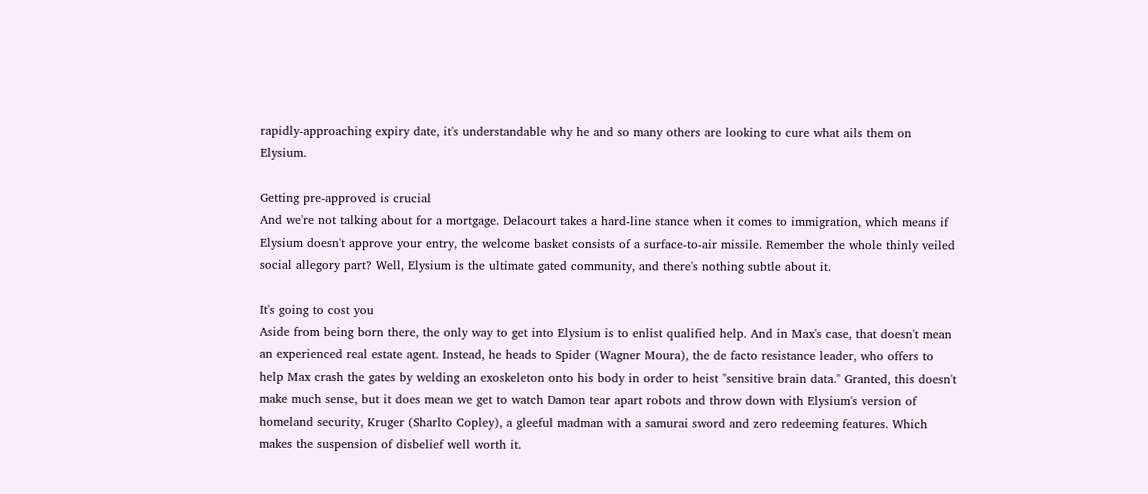rapidly-approaching expiry date, it's understandable why he and so many others are looking to cure what ails them on Elysium.

Getting pre-approved is crucial
And we're not talking about for a mortgage. Delacourt takes a hard-line stance when it comes to immigration, which means if Elysium doesn't approve your entry, the welcome basket consists of a surface-to-air missile. Remember the whole thinly veiled social allegory part? Well, Elysium is the ultimate gated community, and there's nothing subtle about it.

It's going to cost you
Aside from being born there, the only way to get into Elysium is to enlist qualified help. And in Max's case, that doesn't mean an experienced real estate agent. Instead, he heads to Spider (Wagner Moura), the de facto resistance leader, who offers to help Max crash the gates by welding an exoskeleton onto his body in order to heist "sensitive brain data." Granted, this doesn't make much sense, but it does mean we get to watch Damon tear apart robots and throw down with Elysium's version of homeland security, Kruger (Sharlto Copley), a gleeful madman with a samurai sword and zero redeeming features. Which makes the suspension of disbelief well worth it.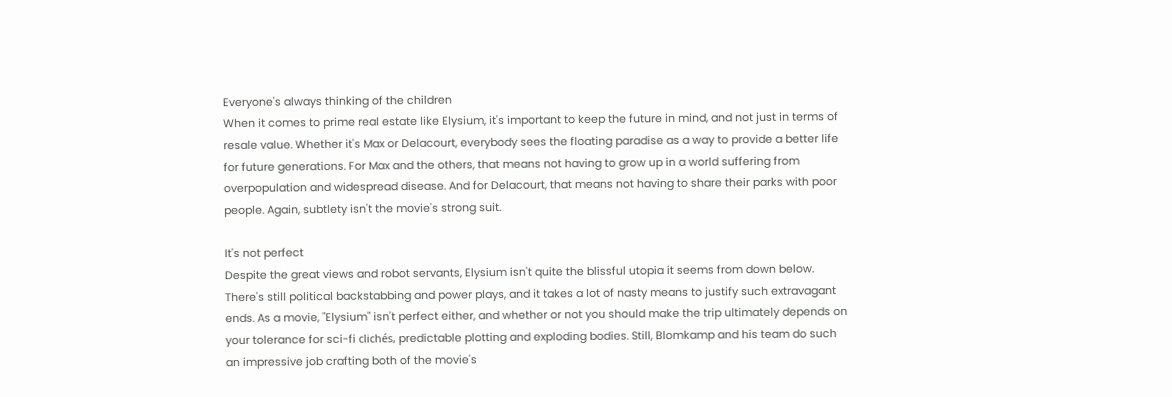Everyone's always thinking of the children
When it comes to prime real estate like Elysium, it's important to keep the future in mind, and not just in terms of resale value. Whether it's Max or Delacourt, everybody sees the floating paradise as a way to provide a better life for future generations. For Max and the others, that means not having to grow up in a world suffering from overpopulation and widespread disease. And for Delacourt, that means not having to share their parks with poor people. Again, subtlety isn't the movie's strong suit.

It's not perfect
Despite the great views and robot servants, Elysium isn't quite the blissful utopia it seems from down below. There's still political backstabbing and power plays, and it takes a lot of nasty means to justify such extravagant ends. As a movie, "Elysium" isn't perfect either, and whether or not you should make the trip ultimately depends on your tolerance for sci-fi clichés, predictable plotting and exploding bodies. Still, Blomkamp and his team do such an impressive job crafting both of the movie's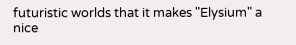futuristic worlds that it makes "Elysium" a nice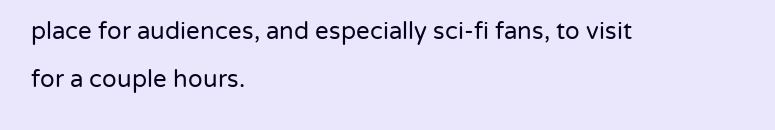place for audiences, and especially sci-fi fans, to visit for a couple hours.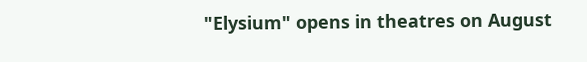"Elysium" opens in theatres on August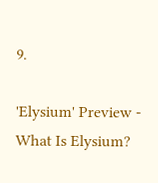9.

'Elysium' Preview - What Is Elysium?